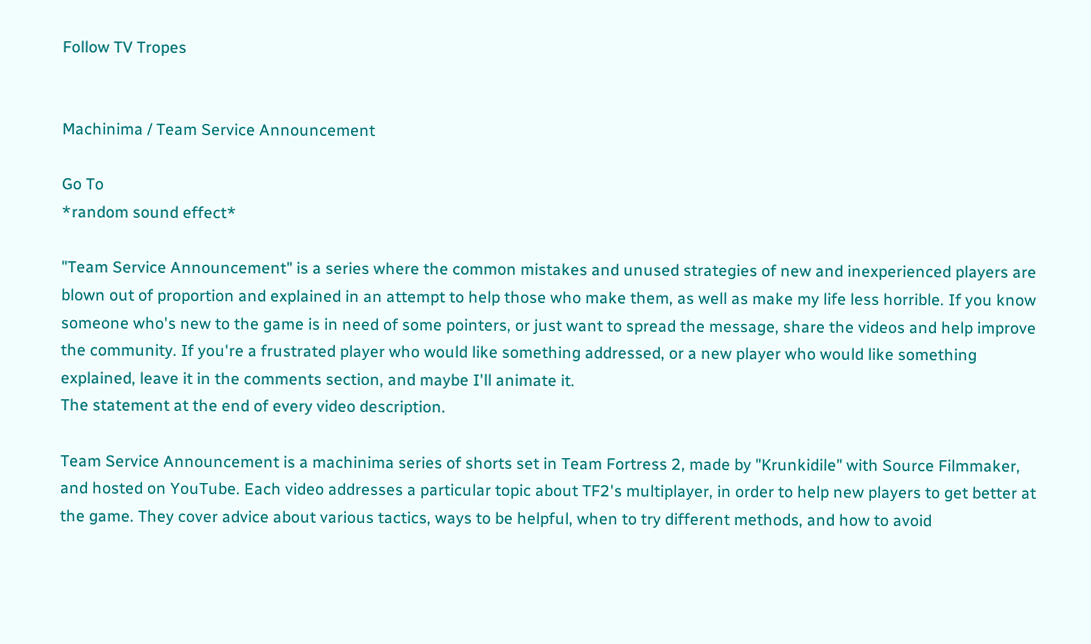Follow TV Tropes


Machinima / Team Service Announcement

Go To
*random sound effect*

"Team Service Announcement" is a series where the common mistakes and unused strategies of new and inexperienced players are blown out of proportion and explained in an attempt to help those who make them, as well as make my life less horrible. If you know someone who's new to the game is in need of some pointers, or just want to spread the message, share the videos and help improve the community. If you're a frustrated player who would like something addressed, or a new player who would like something explained, leave it in the comments section, and maybe I'll animate it.
The statement at the end of every video description.

Team Service Announcement is a machinima series of shorts set in Team Fortress 2, made by "Krunkidile" with Source Filmmaker, and hosted on YouTube. Each video addresses a particular topic about TF2's multiplayer, in order to help new players to get better at the game. They cover advice about various tactics, ways to be helpful, when to try different methods, and how to avoid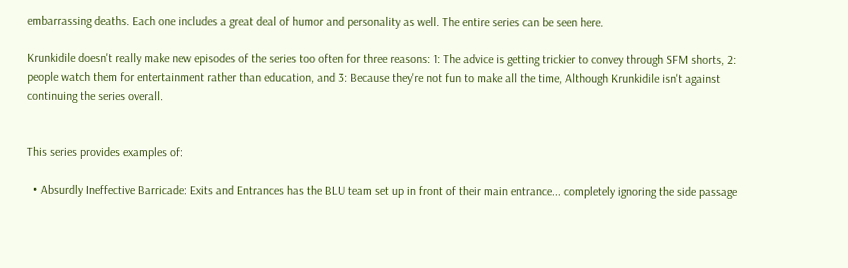embarrassing deaths. Each one includes a great deal of humor and personality as well. The entire series can be seen here.

Krunkidile doesn't really make new episodes of the series too often for three reasons: 1: The advice is getting trickier to convey through SFM shorts, 2: people watch them for entertainment rather than education, and 3: Because they're not fun to make all the time, Although Krunkidile isn't against continuing the series overall.


This series provides examples of:

  • Absurdly Ineffective Barricade: Exits and Entrances has the BLU team set up in front of their main entrance... completely ignoring the side passage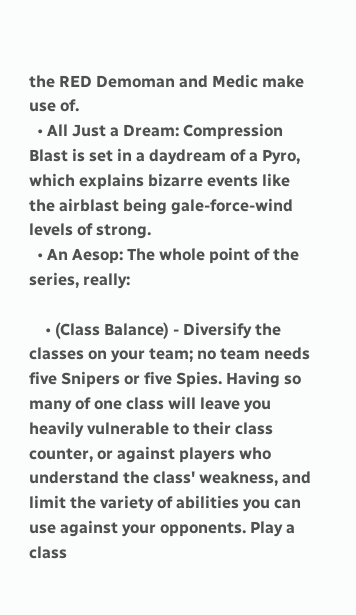the RED Demoman and Medic make use of.
  • All Just a Dream: Compression Blast is set in a daydream of a Pyro, which explains bizarre events like the airblast being gale-force-wind levels of strong.
  • An Aesop: The whole point of the series, really:

    • (Class Balance) - Diversify the classes on your team; no team needs five Snipers or five Spies. Having so many of one class will leave you heavily vulnerable to their class counter, or against players who understand the class' weakness, and limit the variety of abilities you can use against your opponents. Play a class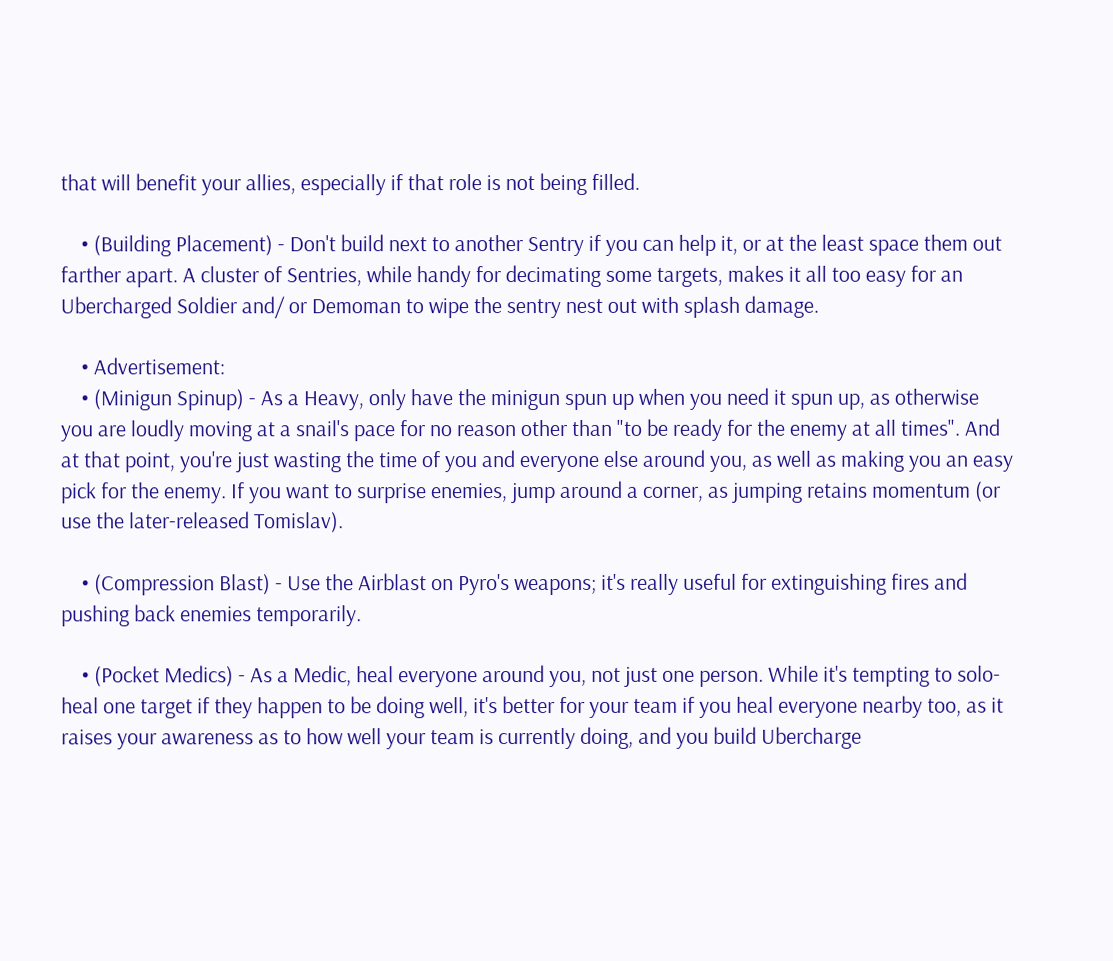that will benefit your allies, especially if that role is not being filled.

    • (Building Placement) - Don't build next to another Sentry if you can help it, or at the least space them out farther apart. A cluster of Sentries, while handy for decimating some targets, makes it all too easy for an Ubercharged Soldier and/ or Demoman to wipe the sentry nest out with splash damage.

    • Advertisement:
    • (Minigun Spinup) - As a Heavy, only have the minigun spun up when you need it spun up, as otherwise you are loudly moving at a snail's pace for no reason other than "to be ready for the enemy at all times". And at that point, you're just wasting the time of you and everyone else around you, as well as making you an easy pick for the enemy. If you want to surprise enemies, jump around a corner, as jumping retains momentum (or use the later-released Tomislav).

    • (Compression Blast) - Use the Airblast on Pyro's weapons; it's really useful for extinguishing fires and pushing back enemies temporarily.

    • (Pocket Medics) - As a Medic, heal everyone around you, not just one person. While it's tempting to solo-heal one target if they happen to be doing well, it's better for your team if you heal everyone nearby too, as it raises your awareness as to how well your team is currently doing, and you build Ubercharge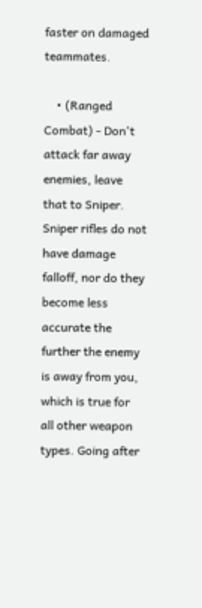faster on damaged teammates.

    • (Ranged Combat) - Don't attack far away enemies, leave that to Sniper. Sniper rifles do not have damage falloff, nor do they become less accurate the further the enemy is away from you, which is true for all other weapon types. Going after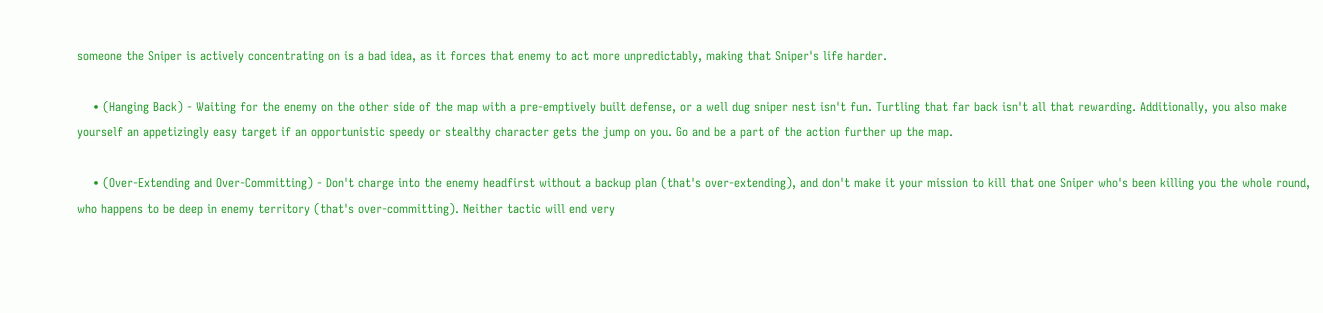someone the Sniper is actively concentrating on is a bad idea, as it forces that enemy to act more unpredictably, making that Sniper's life harder.

    • (Hanging Back) - Waiting for the enemy on the other side of the map with a pre-emptively built defense, or a well dug sniper nest isn't fun. Turtling that far back isn't all that rewarding. Additionally, you also make yourself an appetizingly easy target if an opportunistic speedy or stealthy character gets the jump on you. Go and be a part of the action further up the map.

    • (Over-Extending and Over-Committing) - Don't charge into the enemy headfirst without a backup plan (that's over-extending), and don't make it your mission to kill that one Sniper who's been killing you the whole round, who happens to be deep in enemy territory (that's over-committing). Neither tactic will end very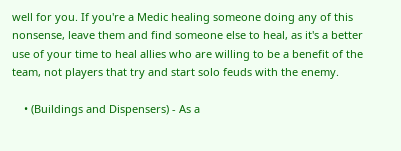well for you. If you're a Medic healing someone doing any of this nonsense, leave them and find someone else to heal, as it's a better use of your time to heal allies who are willing to be a benefit of the team, not players that try and start solo feuds with the enemy.

    • (Buildings and Dispensers) - As a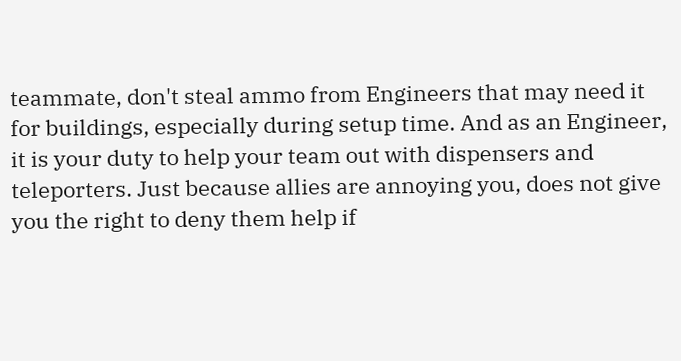teammate, don't steal ammo from Engineers that may need it for buildings, especially during setup time. And as an Engineer, it is your duty to help your team out with dispensers and teleporters. Just because allies are annoying you, does not give you the right to deny them help if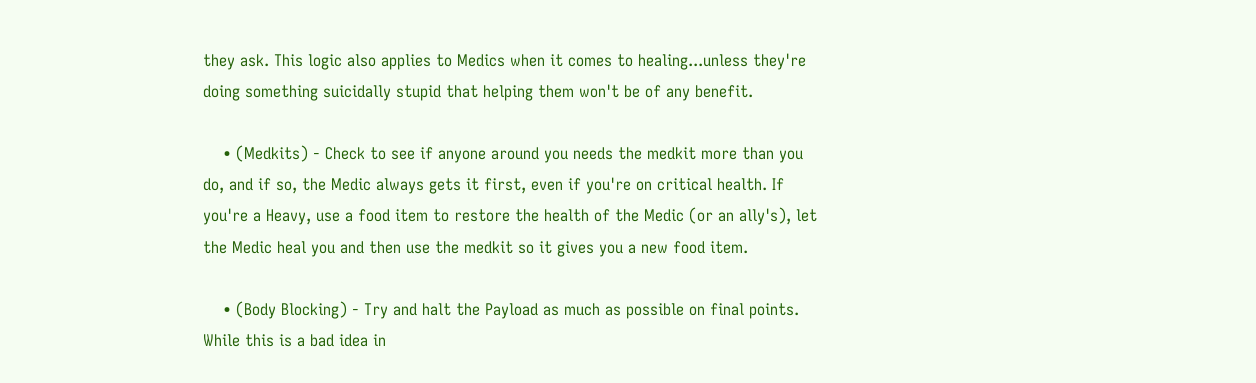they ask. This logic also applies to Medics when it comes to healing...unless they're doing something suicidally stupid that helping them won't be of any benefit.

    • (Medkits) - Check to see if anyone around you needs the medkit more than you do, and if so, the Medic always gets it first, even if you're on critical health. If you're a Heavy, use a food item to restore the health of the Medic (or an ally's), let the Medic heal you and then use the medkit so it gives you a new food item.

    • (Body Blocking) - Try and halt the Payload as much as possible on final points. While this is a bad idea in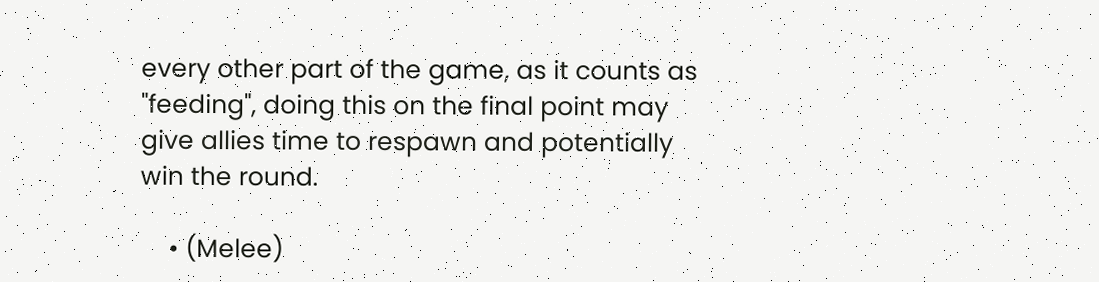every other part of the game, as it counts as "feeding", doing this on the final point may give allies time to respawn and potentially win the round.

    • (Melee)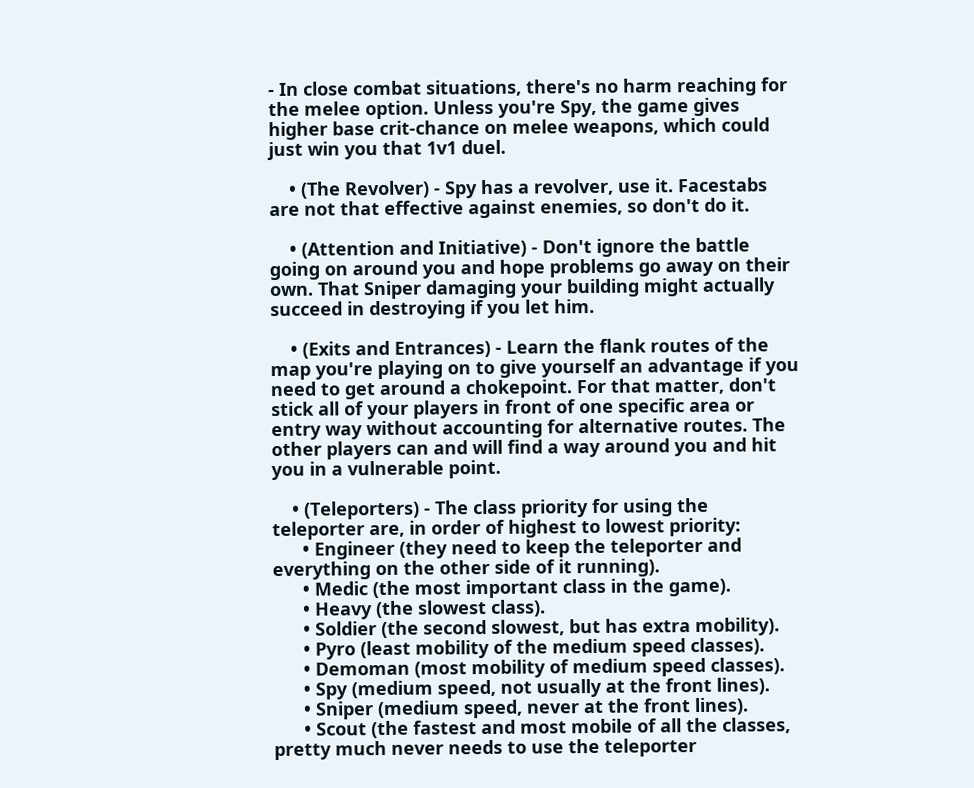- In close combat situations, there's no harm reaching for the melee option. Unless you're Spy, the game gives higher base crit-chance on melee weapons, which could just win you that 1v1 duel.

    • (The Revolver) - Spy has a revolver, use it. Facestabs are not that effective against enemies, so don't do it.

    • (Attention and Initiative) - Don't ignore the battle going on around you and hope problems go away on their own. That Sniper damaging your building might actually succeed in destroying if you let him.

    • (Exits and Entrances) - Learn the flank routes of the map you're playing on to give yourself an advantage if you need to get around a chokepoint. For that matter, don't stick all of your players in front of one specific area or entry way without accounting for alternative routes. The other players can and will find a way around you and hit you in a vulnerable point.

    • (Teleporters) - The class priority for using the teleporter are, in order of highest to lowest priority:
      • Engineer (they need to keep the teleporter and everything on the other side of it running).
      • Medic (the most important class in the game).
      • Heavy (the slowest class).
      • Soldier (the second slowest, but has extra mobility).
      • Pyro (least mobility of the medium speed classes).
      • Demoman (most mobility of medium speed classes).
      • Spy (medium speed, not usually at the front lines).
      • Sniper (medium speed, never at the front lines).
      • Scout (the fastest and most mobile of all the classes, pretty much never needs to use the teleporter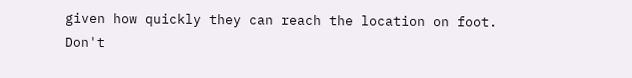given how quickly they can reach the location on foot. Don't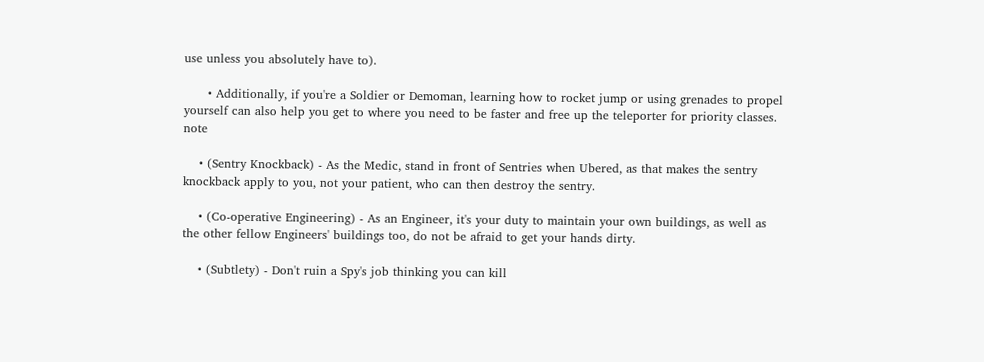use unless you absolutely have to).

      • Additionally, if you're a Soldier or Demoman, learning how to rocket jump or using grenades to propel yourself can also help you get to where you need to be faster and free up the teleporter for priority classes. note

    • (Sentry Knockback) - As the Medic, stand in front of Sentries when Ubered, as that makes the sentry knockback apply to you, not your patient, who can then destroy the sentry.

    • (Co-operative Engineering) - As an Engineer, it's your duty to maintain your own buildings, as well as the other fellow Engineers' buildings too, do not be afraid to get your hands dirty.

    • (Subtlety) - Don't ruin a Spy's job thinking you can kill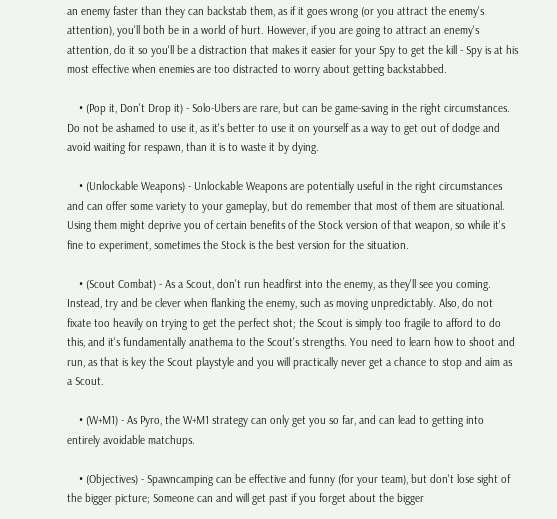an enemy faster than they can backstab them, as if it goes wrong (or you attract the enemy's attention), you'll both be in a world of hurt. However, if you are going to attract an enemy's attention, do it so you'll be a distraction that makes it easier for your Spy to get the kill - Spy is at his most effective when enemies are too distracted to worry about getting backstabbed.

    • (Pop it, Don't Drop it) - Solo-Ubers are rare, but can be game-saving in the right circumstances. Do not be ashamed to use it, as it's better to use it on yourself as a way to get out of dodge and avoid waiting for respawn, than it is to waste it by dying.

    • (Unlockable Weapons) - Unlockable Weapons are potentially useful in the right circumstances and can offer some variety to your gameplay, but do remember that most of them are situational. Using them might deprive you of certain benefits of the Stock version of that weapon, so while it's fine to experiment, sometimes the Stock is the best version for the situation.

    • (Scout Combat) - As a Scout, don't run headfirst into the enemy, as they'll see you coming. Instead, try and be clever when flanking the enemy, such as moving unpredictably. Also, do not fixate too heavily on trying to get the perfect shot; the Scout is simply too fragile to afford to do this, and it's fundamentally anathema to the Scout's strengths. You need to learn how to shoot and run, as that is key the Scout playstyle and you will practically never get a chance to stop and aim as a Scout.

    • (W+M1) - As Pyro, the W+M1 strategy can only get you so far, and can lead to getting into entirely avoidable matchups.

    • (Objectives) - Spawncamping can be effective and funny (for your team), but don't lose sight of the bigger picture; Someone can and will get past if you forget about the bigger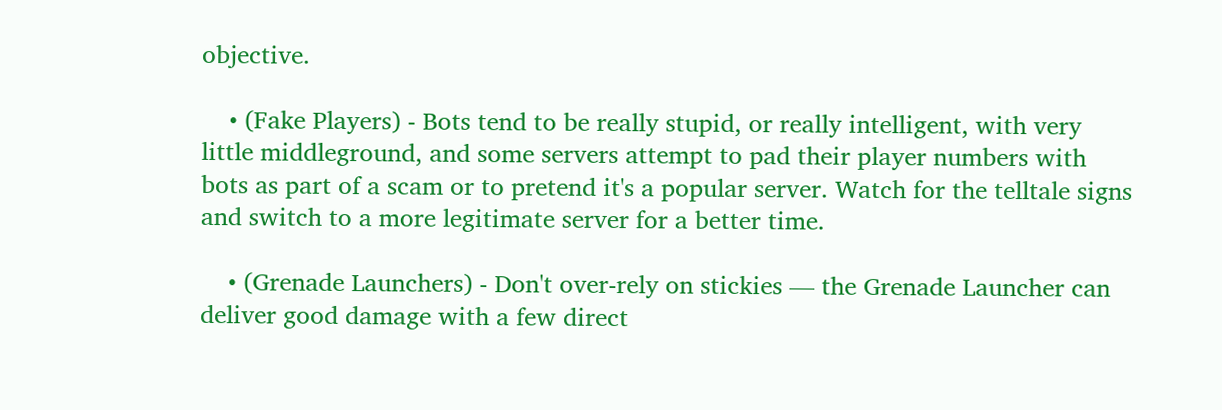objective.

    • (Fake Players) - Bots tend to be really stupid, or really intelligent, with very little middleground, and some servers attempt to pad their player numbers with bots as part of a scam or to pretend it's a popular server. Watch for the telltale signs and switch to a more legitimate server for a better time.

    • (Grenade Launchers) - Don't over-rely on stickies — the Grenade Launcher can deliver good damage with a few direct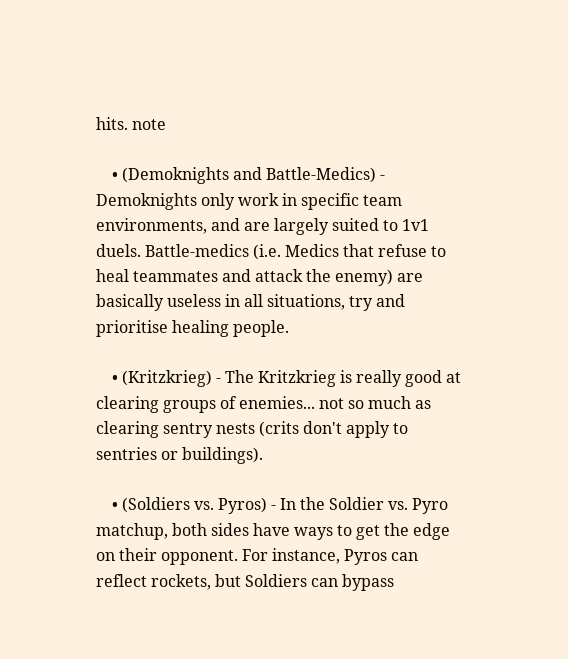hits. note

    • (Demoknights and Battle-Medics) - Demoknights only work in specific team environments, and are largely suited to 1v1 duels. Battle-medics (i.e. Medics that refuse to heal teammates and attack the enemy) are basically useless in all situations, try and prioritise healing people.

    • (Kritzkrieg) - The Kritzkrieg is really good at clearing groups of enemies... not so much as clearing sentry nests (crits don't apply to sentries or buildings).

    • (Soldiers vs. Pyros) - In the Soldier vs. Pyro matchup, both sides have ways to get the edge on their opponent. For instance, Pyros can reflect rockets, but Soldiers can bypass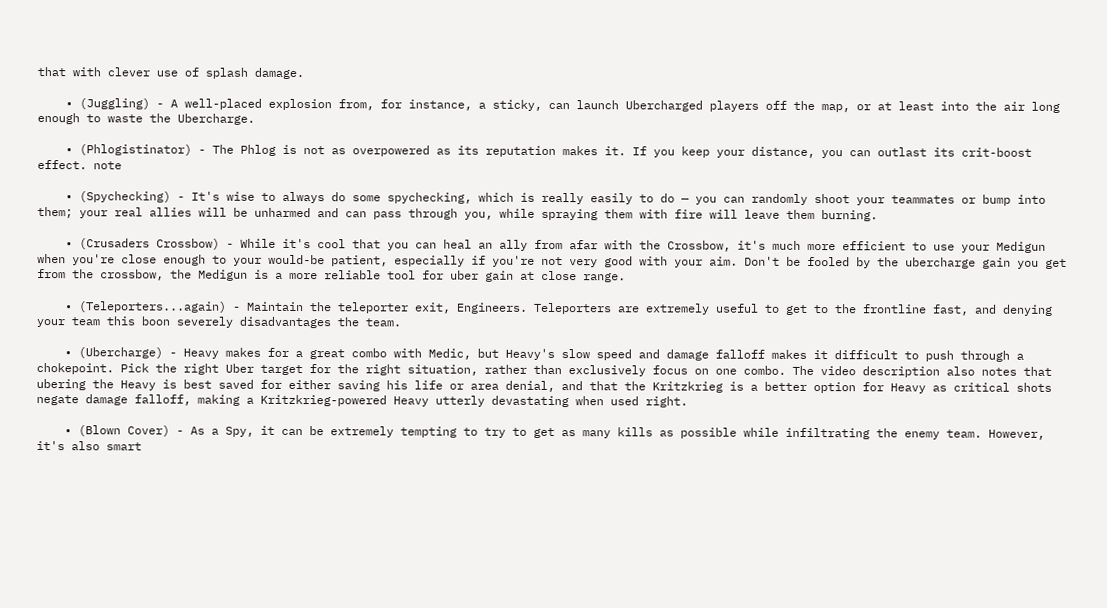that with clever use of splash damage.

    • (Juggling) - A well-placed explosion from, for instance, a sticky, can launch Ubercharged players off the map, or at least into the air long enough to waste the Ubercharge.

    • (Phlogistinator) - The Phlog is not as overpowered as its reputation makes it. If you keep your distance, you can outlast its crit-boost effect. note

    • (Spychecking) - It's wise to always do some spychecking, which is really easily to do — you can randomly shoot your teammates or bump into them; your real allies will be unharmed and can pass through you, while spraying them with fire will leave them burning.

    • (Crusaders Crossbow) - While it's cool that you can heal an ally from afar with the Crossbow, it's much more efficient to use your Medigun when you're close enough to your would-be patient, especially if you're not very good with your aim. Don't be fooled by the ubercharge gain you get from the crossbow, the Medigun is a more reliable tool for uber gain at close range.

    • (Teleporters...again) - Maintain the teleporter exit, Engineers. Teleporters are extremely useful to get to the frontline fast, and denying your team this boon severely disadvantages the team.

    • (Ubercharge) - Heavy makes for a great combo with Medic, but Heavy's slow speed and damage falloff makes it difficult to push through a chokepoint. Pick the right Uber target for the right situation, rather than exclusively focus on one combo. The video description also notes that ubering the Heavy is best saved for either saving his life or area denial, and that the Kritzkrieg is a better option for Heavy as critical shots negate damage falloff, making a Kritzkrieg-powered Heavy utterly devastating when used right.

    • (Blown Cover) - As a Spy, it can be extremely tempting to try to get as many kills as possible while infiltrating the enemy team. However, it's also smart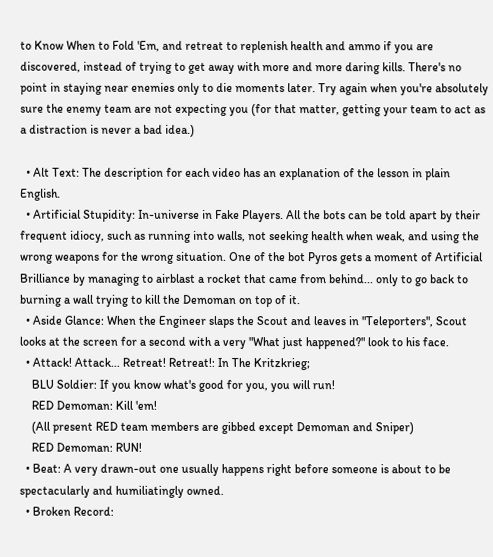to Know When to Fold 'Em, and retreat to replenish health and ammo if you are discovered, instead of trying to get away with more and more daring kills. There's no point in staying near enemies only to die moments later. Try again when you're absolutely sure the enemy team are not expecting you (for that matter, getting your team to act as a distraction is never a bad idea.)

  • Alt Text: The description for each video has an explanation of the lesson in plain English.
  • Artificial Stupidity: In-universe in Fake Players. All the bots can be told apart by their frequent idiocy, such as running into walls, not seeking health when weak, and using the wrong weapons for the wrong situation. One of the bot Pyros gets a moment of Artificial Brilliance by managing to airblast a rocket that came from behind... only to go back to burning a wall trying to kill the Demoman on top of it.
  • Aside Glance: When the Engineer slaps the Scout and leaves in "Teleporters", Scout looks at the screen for a second with a very "What just happened?" look to his face.
  • Attack! Attack... Retreat! Retreat!: In The Kritzkrieg;
    BLU Soldier: If you know what's good for you, you will run!
    RED Demoman: Kill 'em!
    (All present RED team members are gibbed except Demoman and Sniper)
    RED Demoman: RUN!
  • Beat: A very drawn-out one usually happens right before someone is about to be spectacularly and humiliatingly owned.
  • Broken Record: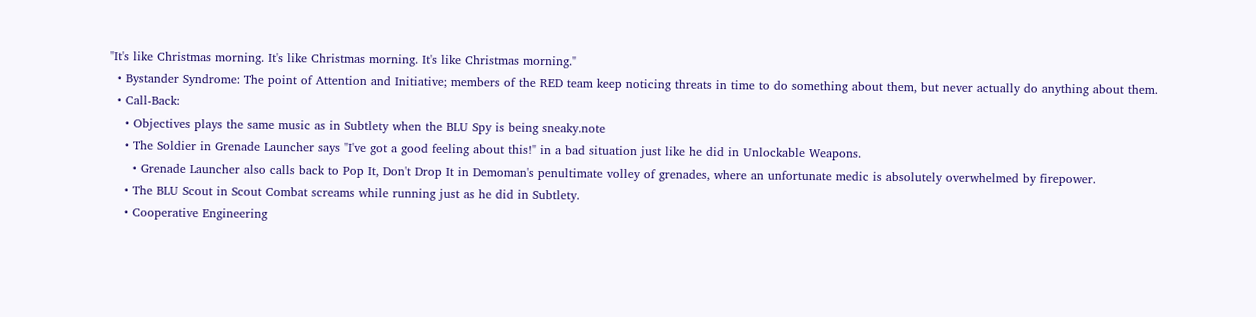"It's like Christmas morning. It's like Christmas morning. It's like Christmas morning."
  • Bystander Syndrome: The point of Attention and Initiative; members of the RED team keep noticing threats in time to do something about them, but never actually do anything about them.
  • Call-Back:
    • Objectives plays the same music as in Subtlety when the BLU Spy is being sneaky.note
    • The Soldier in Grenade Launcher says "I've got a good feeling about this!" in a bad situation just like he did in Unlockable Weapons.
      • Grenade Launcher also calls back to Pop It, Don't Drop It in Demoman's penultimate volley of grenades, where an unfortunate medic is absolutely overwhelmed by firepower.
    • The BLU Scout in Scout Combat screams while running just as he did in Subtlety.
    • Cooperative Engineering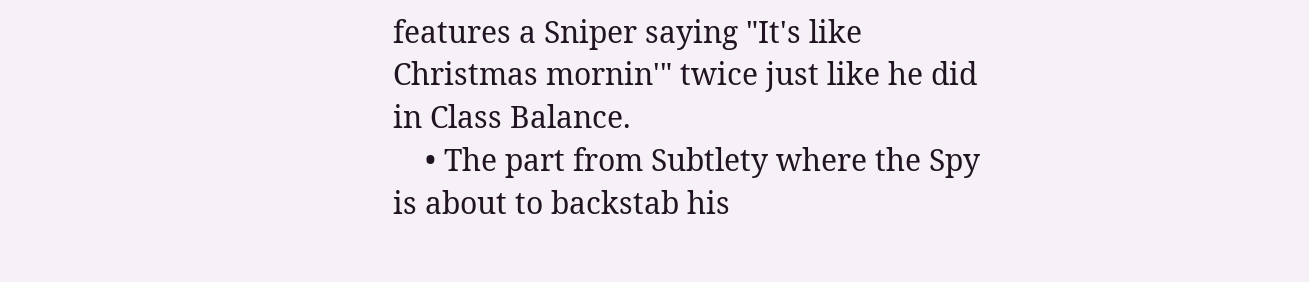features a Sniper saying "It's like Christmas mornin'" twice just like he did in Class Balance.
    • The part from Subtlety where the Spy is about to backstab his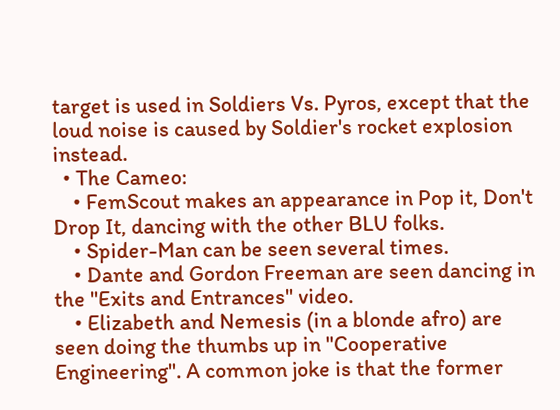target is used in Soldiers Vs. Pyros, except that the loud noise is caused by Soldier's rocket explosion instead.
  • The Cameo:
    • FemScout makes an appearance in Pop it, Don't Drop It, dancing with the other BLU folks.
    • Spider-Man can be seen several times.
    • Dante and Gordon Freeman are seen dancing in the "Exits and Entrances" video.
    • Elizabeth and Nemesis (in a blonde afro) are seen doing the thumbs up in "Cooperative Engineering". A common joke is that the former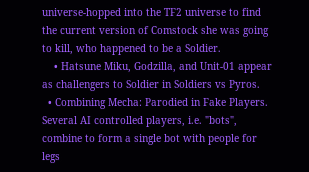universe-hopped into the TF2 universe to find the current version of Comstock she was going to kill, who happened to be a Soldier.
    • Hatsune Miku, Godzilla, and Unit-01 appear as challengers to Soldier in Soldiers vs Pyros.
  • Combining Mecha: Parodied in Fake Players. Several AI controlled players, i.e. "bots", combine to form a single bot with people for legs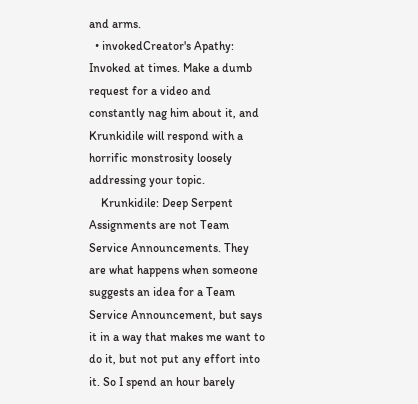and arms.
  • invokedCreator's Apathy: Invoked at times. Make a dumb request for a video and constantly nag him about it, and Krunkidile will respond with a horrific monstrosity loosely addressing your topic.
    Krunkidile: Deep Serpent Assignments are not Team Service Announcements. They are what happens when someone suggests an idea for a Team Service Announcement, but says it in a way that makes me want to do it, but not put any effort into it. So I spend an hour barely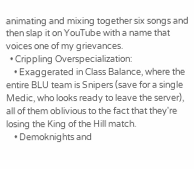animating and mixing together six songs and then slap it on YouTube with a name that voices one of my grievances.
  • Crippling Overspecialization:
    • Exaggerated in Class Balance, where the entire BLU team is Snipers (save for a single Medic, who looks ready to leave the server), all of them oblivious to the fact that they're losing the King of the Hill match.
    • Demoknights and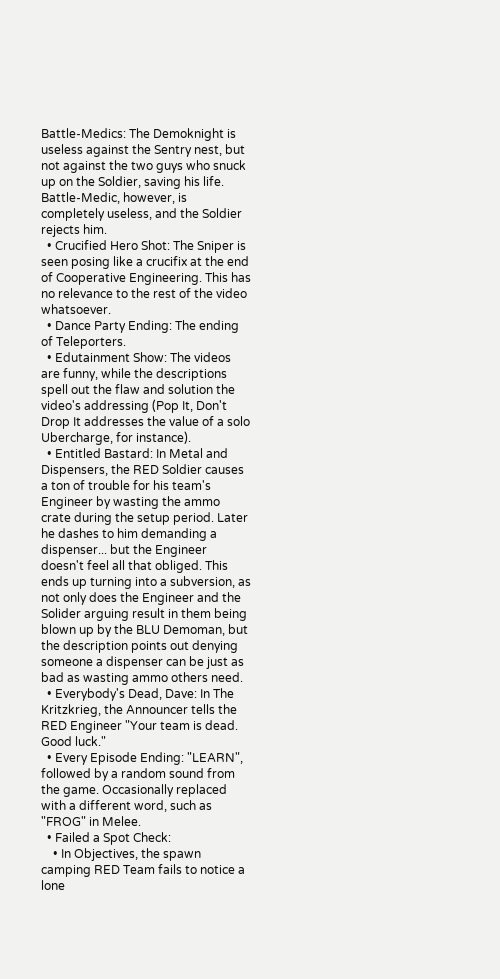Battle-Medics: The Demoknight is useless against the Sentry nest, but not against the two guys who snuck up on the Soldier, saving his life. Battle-Medic, however, is completely useless, and the Soldier rejects him.
  • Crucified Hero Shot: The Sniper is seen posing like a crucifix at the end of Cooperative Engineering. This has no relevance to the rest of the video whatsoever.
  • Dance Party Ending: The ending of Teleporters.
  • Edutainment Show: The videos are funny, while the descriptions spell out the flaw and solution the video's addressing (Pop It, Don't Drop It addresses the value of a solo Ubercharge, for instance).
  • Entitled Bastard: In Metal and Dispensers, the RED Soldier causes a ton of trouble for his team's Engineer by wasting the ammo crate during the setup period. Later he dashes to him demanding a dispenser... but the Engineer doesn't feel all that obliged. This ends up turning into a subversion, as not only does the Engineer and the Solider arguing result in them being blown up by the BLU Demoman, but the description points out denying someone a dispenser can be just as bad as wasting ammo others need.
  • Everybody's Dead, Dave: In The Kritzkrieg, the Announcer tells the RED Engineer "Your team is dead. Good luck."
  • Every Episode Ending: "LEARN", followed by a random sound from the game. Occasionally replaced with a different word, such as "FROG" in Melee.
  • Failed a Spot Check:
    • In Objectives, the spawn camping RED Team fails to notice a lone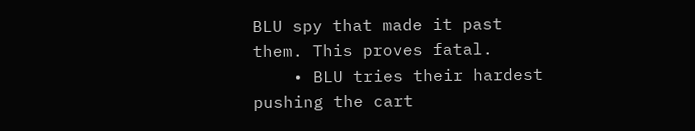BLU spy that made it past them. This proves fatal.
    • BLU tries their hardest pushing the cart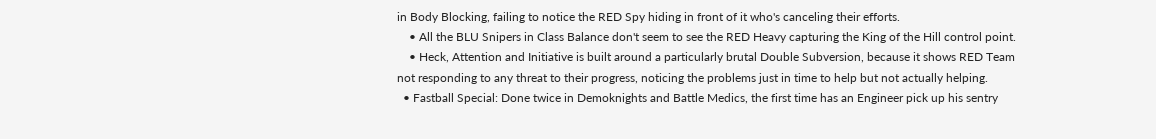in Body Blocking, failing to notice the RED Spy hiding in front of it who's canceling their efforts.
    • All the BLU Snipers in Class Balance don't seem to see the RED Heavy capturing the King of the Hill control point.
    • Heck, Attention and Initiative is built around a particularly brutal Double Subversion, because it shows RED Team not responding to any threat to their progress, noticing the problems just in time to help but not actually helping.
  • Fastball Special: Done twice in Demoknights and Battle Medics, the first time has an Engineer pick up his sentry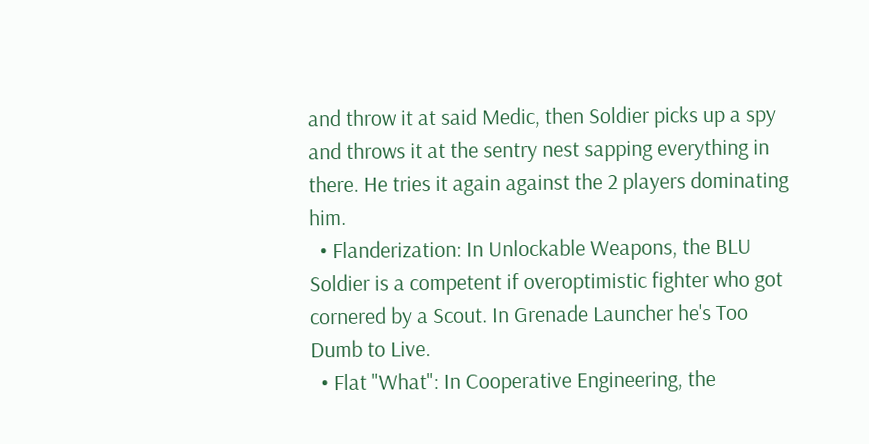and throw it at said Medic, then Soldier picks up a spy and throws it at the sentry nest sapping everything in there. He tries it again against the 2 players dominating him.
  • Flanderization: In Unlockable Weapons, the BLU Soldier is a competent if overoptimistic fighter who got cornered by a Scout. In Grenade Launcher he's Too Dumb to Live.
  • Flat "What": In Cooperative Engineering, the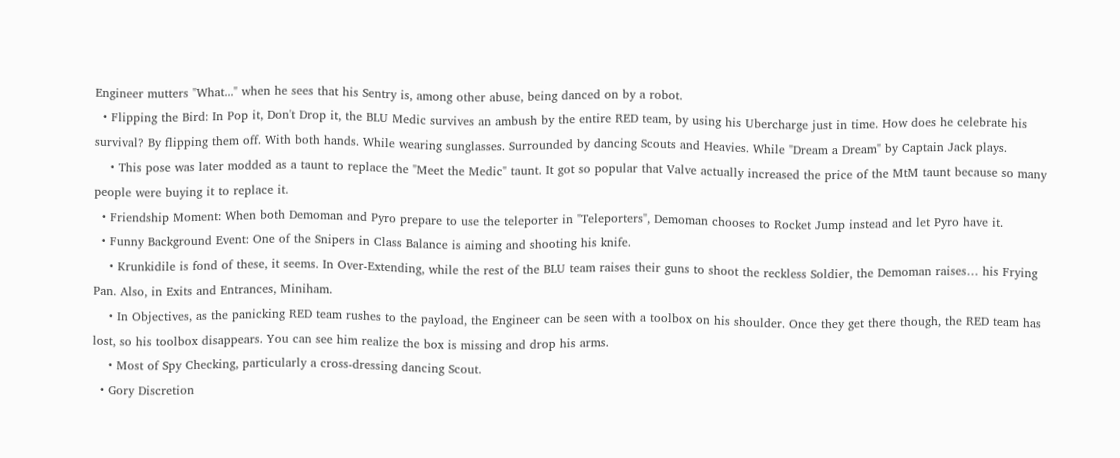Engineer mutters "What..." when he sees that his Sentry is, among other abuse, being danced on by a robot.
  • Flipping the Bird: In Pop it, Don't Drop it, the BLU Medic survives an ambush by the entire RED team, by using his Ubercharge just in time. How does he celebrate his survival? By flipping them off. With both hands. While wearing sunglasses. Surrounded by dancing Scouts and Heavies. While "Dream a Dream" by Captain Jack plays.
    • This pose was later modded as a taunt to replace the "Meet the Medic" taunt. It got so popular that Valve actually increased the price of the MtM taunt because so many people were buying it to replace it.
  • Friendship Moment: When both Demoman and Pyro prepare to use the teleporter in "Teleporters", Demoman chooses to Rocket Jump instead and let Pyro have it.
  • Funny Background Event: One of the Snipers in Class Balance is aiming and shooting his knife.
    • Krunkidile is fond of these, it seems. In Over-Extending, while the rest of the BLU team raises their guns to shoot the reckless Soldier, the Demoman raises… his Frying Pan. Also, in Exits and Entrances, Miniham.
    • In Objectives, as the panicking RED team rushes to the payload, the Engineer can be seen with a toolbox on his shoulder. Once they get there though, the RED team has lost, so his toolbox disappears. You can see him realize the box is missing and drop his arms.
    • Most of Spy Checking, particularly a cross-dressing dancing Scout.
  • Gory Discretion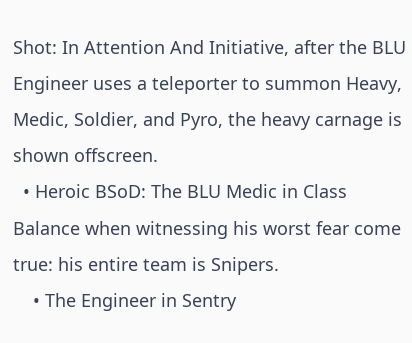Shot: In Attention And Initiative, after the BLU Engineer uses a teleporter to summon Heavy, Medic, Soldier, and Pyro, the heavy carnage is shown offscreen.
  • Heroic BSoD: The BLU Medic in Class Balance when witnessing his worst fear come true: his entire team is Snipers.
    • The Engineer in Sentry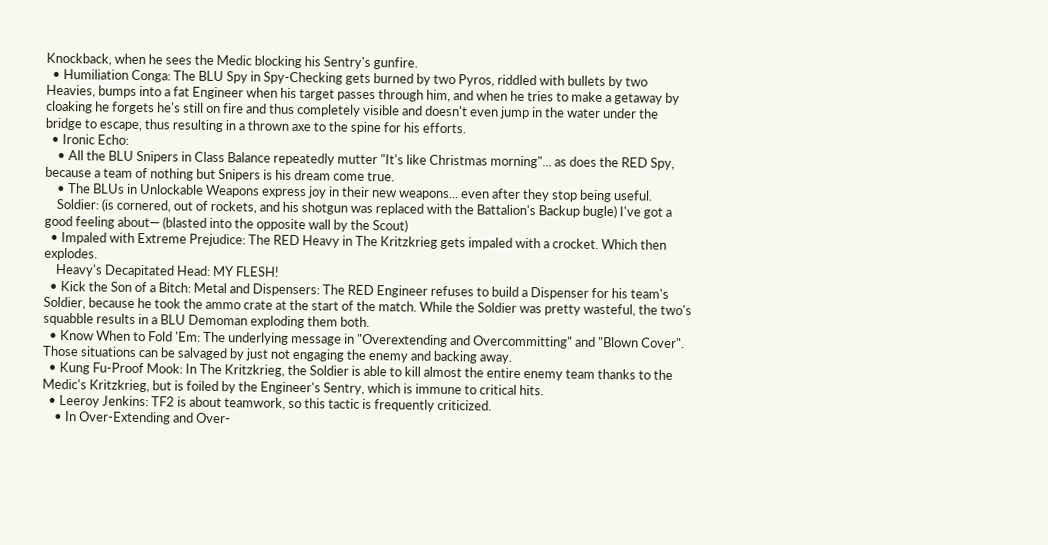Knockback, when he sees the Medic blocking his Sentry's gunfire.
  • Humiliation Conga: The BLU Spy in Spy-Checking gets burned by two Pyros, riddled with bullets by two Heavies, bumps into a fat Engineer when his target passes through him, and when he tries to make a getaway by cloaking he forgets he's still on fire and thus completely visible and doesn't even jump in the water under the bridge to escape, thus resulting in a thrown axe to the spine for his efforts.
  • Ironic Echo:
    • All the BLU Snipers in Class Balance repeatedly mutter "It's like Christmas morning"... as does the RED Spy, because a team of nothing but Snipers is his dream come true.
    • The BLUs in Unlockable Weapons express joy in their new weapons... even after they stop being useful.
    Soldier: (is cornered, out of rockets, and his shotgun was replaced with the Battalion's Backup bugle) I've got a good feeling about— (blasted into the opposite wall by the Scout)
  • Impaled with Extreme Prejudice: The RED Heavy in The Kritzkrieg gets impaled with a crocket. Which then explodes.
    Heavy's Decapitated Head: MY FLESH!
  • Kick the Son of a Bitch: Metal and Dispensers: The RED Engineer refuses to build a Dispenser for his team's Soldier, because he took the ammo crate at the start of the match. While the Soldier was pretty wasteful, the two's squabble results in a BLU Demoman exploding them both.
  • Know When to Fold 'Em: The underlying message in "Overextending and Overcommitting" and "Blown Cover". Those situations can be salvaged by just not engaging the enemy and backing away.
  • Kung Fu-Proof Mook: In The Kritzkrieg, the Soldier is able to kill almost the entire enemy team thanks to the Medic's Kritzkrieg, but is foiled by the Engineer's Sentry, which is immune to critical hits.
  • Leeroy Jenkins: TF2 is about teamwork, so this tactic is frequently criticized.
    • In Over-Extending and Over-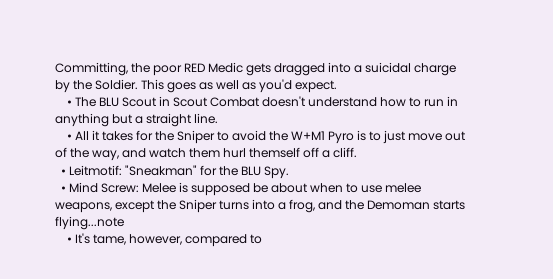Committing, the poor RED Medic gets dragged into a suicidal charge by the Soldier. This goes as well as you'd expect.
    • The BLU Scout in Scout Combat doesn't understand how to run in anything but a straight line.
    • All it takes for the Sniper to avoid the W+M1 Pyro is to just move out of the way, and watch them hurl themself off a cliff.
  • Leitmotif: "Sneakman" for the BLU Spy.
  • Mind Screw: Melee is supposed be about when to use melee weapons, except the Sniper turns into a frog, and the Demoman starts flying...note
    • It's tame, however, compared to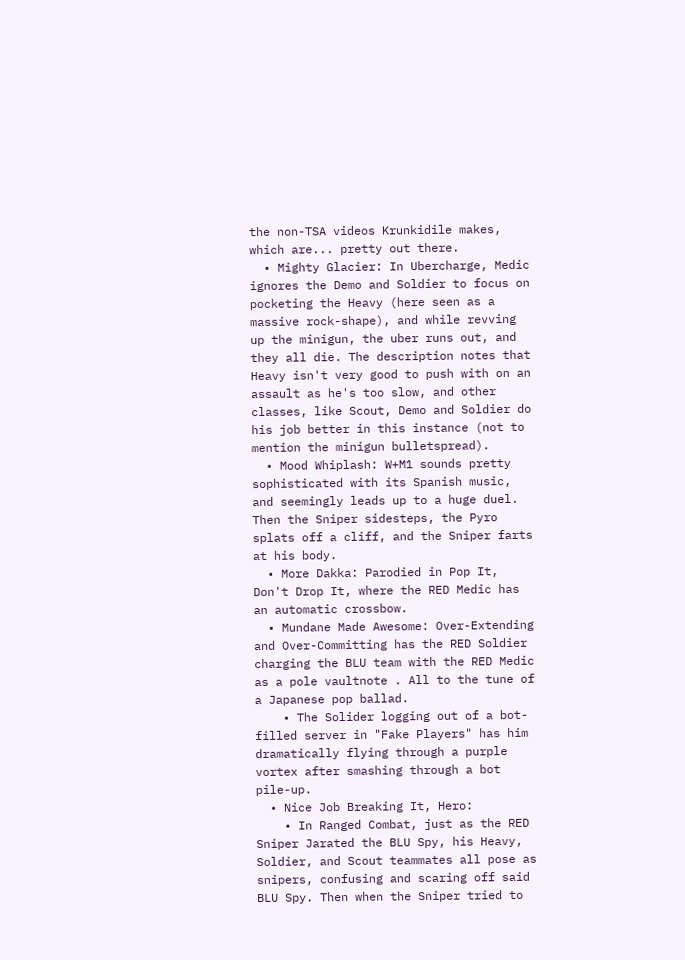the non-TSA videos Krunkidile makes, which are... pretty out there.
  • Mighty Glacier: In Ubercharge, Medic ignores the Demo and Soldier to focus on pocketing the Heavy (here seen as a massive rock-shape), and while revving up the minigun, the uber runs out, and they all die. The description notes that Heavy isn't very good to push with on an assault as he's too slow, and other classes, like Scout, Demo and Soldier do his job better in this instance (not to mention the minigun bulletspread).
  • Mood Whiplash: W+M1 sounds pretty sophisticated with its Spanish music, and seemingly leads up to a huge duel. Then the Sniper sidesteps, the Pyro splats off a cliff, and the Sniper farts at his body.
  • More Dakka: Parodied in Pop It, Don't Drop It, where the RED Medic has an automatic crossbow.
  • Mundane Made Awesome: Over-Extending and Over-Committing has the RED Soldier charging the BLU team with the RED Medic as a pole vaultnote . All to the tune of a Japanese pop ballad.
    • The Solider logging out of a bot-filled server in "Fake Players" has him dramatically flying through a purple vortex after smashing through a bot pile-up.
  • Nice Job Breaking It, Hero:
    • In Ranged Combat, just as the RED Sniper Jarated the BLU Spy, his Heavy, Soldier, and Scout teammates all pose as snipers, confusing and scaring off said BLU Spy. Then when the Sniper tried to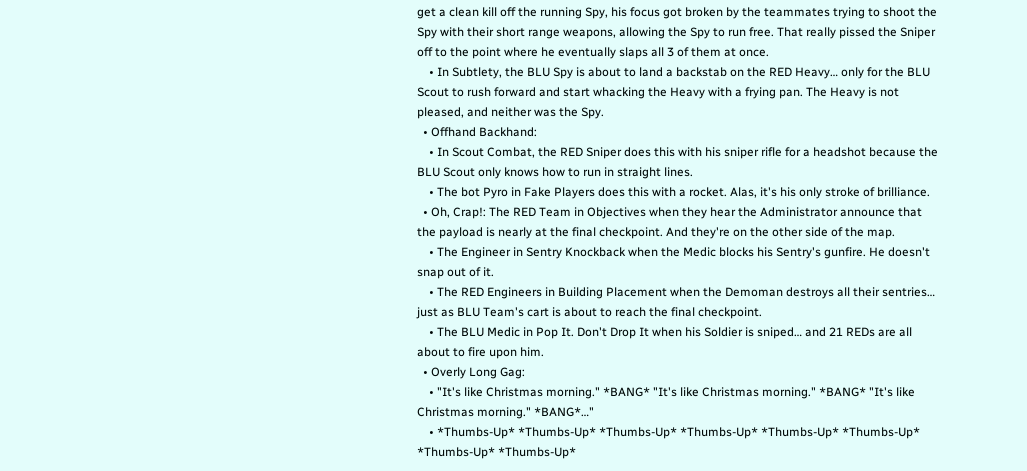get a clean kill off the running Spy, his focus got broken by the teammates trying to shoot the Spy with their short range weapons, allowing the Spy to run free. That really pissed the Sniper off to the point where he eventually slaps all 3 of them at once.
    • In Subtlety, the BLU Spy is about to land a backstab on the RED Heavy… only for the BLU Scout to rush forward and start whacking the Heavy with a frying pan. The Heavy is not pleased, and neither was the Spy.
  • Offhand Backhand:
    • In Scout Combat, the RED Sniper does this with his sniper rifle for a headshot because the BLU Scout only knows how to run in straight lines.
    • The bot Pyro in Fake Players does this with a rocket. Alas, it's his only stroke of brilliance.
  • Oh, Crap!: The RED Team in Objectives when they hear the Administrator announce that the payload is nearly at the final checkpoint. And they're on the other side of the map.
    • The Engineer in Sentry Knockback when the Medic blocks his Sentry's gunfire. He doesn't snap out of it.
    • The RED Engineers in Building Placement when the Demoman destroys all their sentries… just as BLU Team's cart is about to reach the final checkpoint.
    • The BLU Medic in Pop It. Don't Drop It when his Soldier is sniped… and 21 REDs are all about to fire upon him.
  • Overly Long Gag:
    • "It's like Christmas morning." *BANG* "It's like Christmas morning." *BANG* "It's like Christmas morning." *BANG*…"
    • *Thumbs-Up* *Thumbs-Up* *Thumbs-Up* *Thumbs-Up* *Thumbs-Up* *Thumbs-Up* *Thumbs-Up* *Thumbs-Up*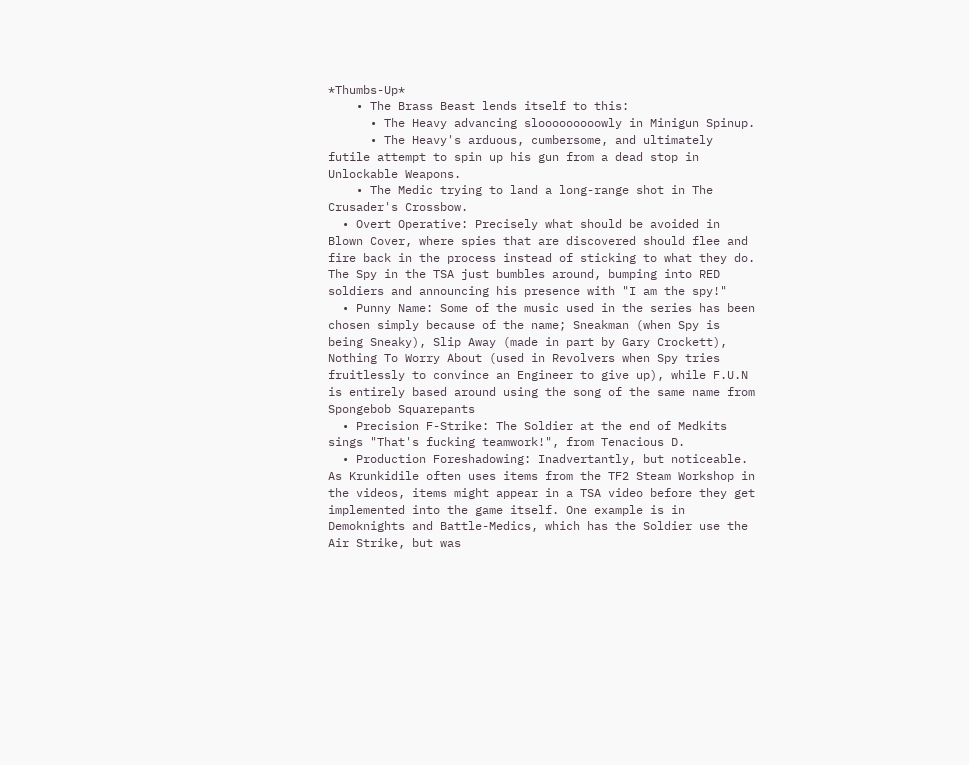*Thumbs-Up*
    • The Brass Beast lends itself to this:
      • The Heavy advancing slooooooooowly in Minigun Spinup.
      • The Heavy's arduous, cumbersome, and ultimately futile attempt to spin up his gun from a dead stop in Unlockable Weapons.
    • The Medic trying to land a long-range shot in The Crusader's Crossbow.
  • Overt Operative: Precisely what should be avoided in Blown Cover, where spies that are discovered should flee and fire back in the process instead of sticking to what they do. The Spy in the TSA just bumbles around, bumping into RED soldiers and announcing his presence with "I am the spy!"
  • Punny Name: Some of the music used in the series has been chosen simply because of the name; Sneakman (when Spy is being Sneaky), Slip Away (made in part by Gary Crockett), Nothing To Worry About (used in Revolvers when Spy tries fruitlessly to convince an Engineer to give up), while F.U.N is entirely based around using the song of the same name from Spongebob Squarepants
  • Precision F-Strike: The Soldier at the end of Medkits sings "That's fucking teamwork!", from Tenacious D.
  • Production Foreshadowing: Inadvertantly, but noticeable. As Krunkidile often uses items from the TF2 Steam Workshop in the videos, items might appear in a TSA video before they get implemented into the game itself. One example is in Demoknights and Battle-Medics, which has the Soldier use the Air Strike, but was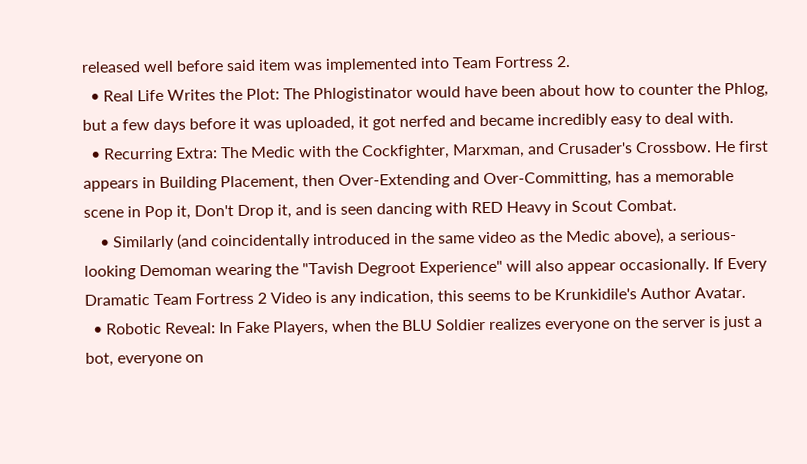released well before said item was implemented into Team Fortress 2.
  • Real Life Writes the Plot: The Phlogistinator would have been about how to counter the Phlog, but a few days before it was uploaded, it got nerfed and became incredibly easy to deal with.
  • Recurring Extra: The Medic with the Cockfighter, Marxman, and Crusader's Crossbow. He first appears in Building Placement, then Over-Extending and Over-Committing, has a memorable scene in Pop it, Don't Drop it, and is seen dancing with RED Heavy in Scout Combat.
    • Similarly (and coincidentally introduced in the same video as the Medic above), a serious-looking Demoman wearing the "Tavish Degroot Experience" will also appear occasionally. If Every Dramatic Team Fortress 2 Video is any indication, this seems to be Krunkidile's Author Avatar.
  • Robotic Reveal: In Fake Players, when the BLU Soldier realizes everyone on the server is just a bot, everyone on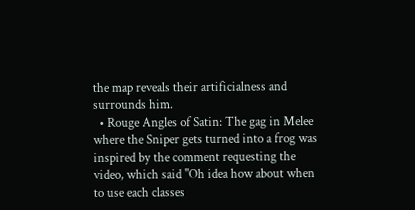the map reveals their artificialness and surrounds him.
  • Rouge Angles of Satin: The gag in Melee where the Sniper gets turned into a frog was inspired by the comment requesting the video, which said "Oh idea how about when to use each classes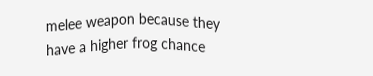melee weapon because they have a higher frog chance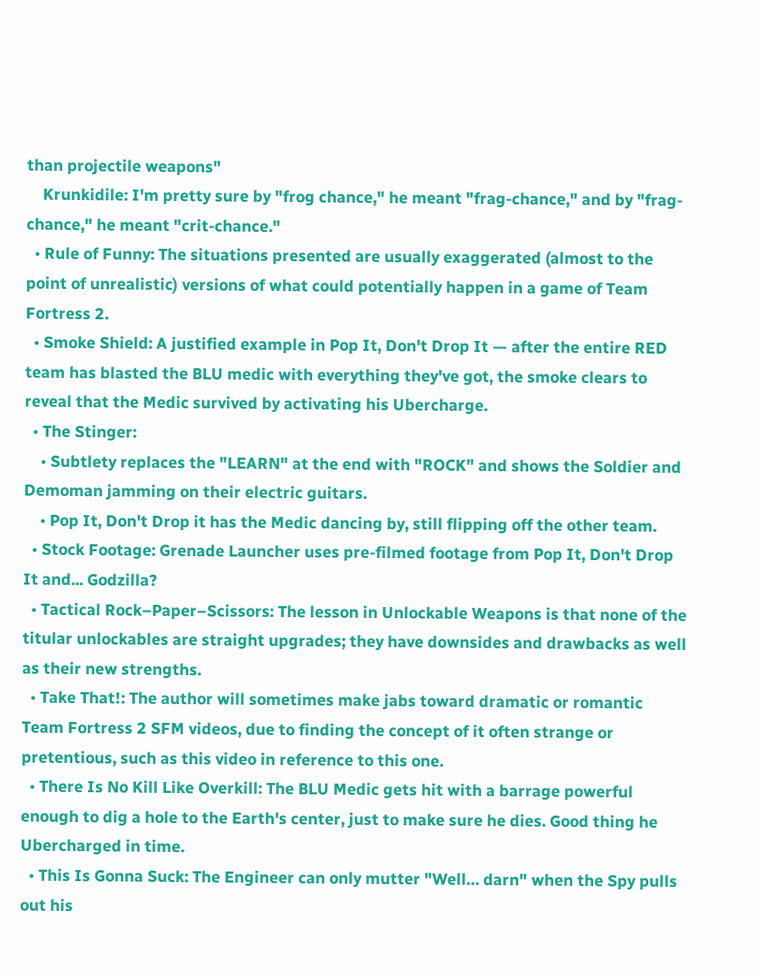than projectile weapons"
    Krunkidile: I'm pretty sure by "frog chance," he meant "frag-chance," and by "frag-chance," he meant "crit-chance."
  • Rule of Funny: The situations presented are usually exaggerated (almost to the point of unrealistic) versions of what could potentially happen in a game of Team Fortress 2.
  • Smoke Shield: A justified example in Pop It, Don't Drop It — after the entire RED team has blasted the BLU medic with everything they've got, the smoke clears to reveal that the Medic survived by activating his Ubercharge.
  • The Stinger:
    • Subtlety replaces the "LEARN" at the end with "ROCK" and shows the Soldier and Demoman jamming on their electric guitars.
    • Pop It, Don't Drop it has the Medic dancing by, still flipping off the other team.
  • Stock Footage: Grenade Launcher uses pre-filmed footage from Pop It, Don't Drop It and... Godzilla?
  • Tactical Rock–Paper–Scissors: The lesson in Unlockable Weapons is that none of the titular unlockables are straight upgrades; they have downsides and drawbacks as well as their new strengths.
  • Take That!: The author will sometimes make jabs toward dramatic or romantic Team Fortress 2 SFM videos, due to finding the concept of it often strange or pretentious, such as this video in reference to this one.
  • There Is No Kill Like Overkill: The BLU Medic gets hit with a barrage powerful enough to dig a hole to the Earth's center, just to make sure he dies. Good thing he Ubercharged in time.
  • This Is Gonna Suck: The Engineer can only mutter "Well… darn" when the Spy pulls out his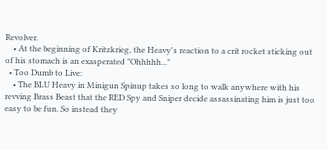Revolver.
    • At the beginning of Kritzkrieg, the Heavy's reaction to a crit rocket sticking out of his stomach is an exasperated "Ohhhhh..."
  • Too Dumb to Live:
    • The BLU Heavy in Minigun Spinup takes so long to walk anywhere with his revving Brass Beast that the RED Spy and Sniper decide assassinating him is just too easy to be fun. So instead they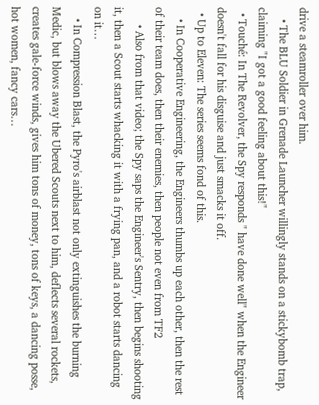drive a steamroller over him.
    • The BLU Soldier in Grenade Launcher willingly stands on a stickybomb trap, claiming "I got a good feeling about this!"
  • Touché: In The Revolver, the Spy responds " have done well" when the Engineer doesn't fall for his disguise and just smacks it off.
  • Up to Eleven: The series seems fond of this.
    • In Cooperative Engineering, the Engineers thumbs up each other, then the rest of their team does, then their enemies, then people not even from TF2
      • Also from that video; the Spy saps the Engineer's Sentry, then begins shooting it, then a Scout starts whacking it with a frying pan, and a robot starts dancing on it…
    • In Compression Blast, the Pyro's airblast not only extinguishes the burning Medic, but blows away the Ubered Scouts next to him, deflects several rockets, creates gale-force winds, gives him tons of money, tons of keys, a dancing posse, hot women, fancy cars…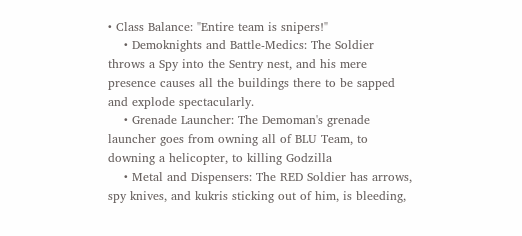• Class Balance: "Entire team is snipers!"
    • Demoknights and Battle-Medics: The Soldier throws a Spy into the Sentry nest, and his mere presence causes all the buildings there to be sapped and explode spectacularly.
    • Grenade Launcher: The Demoman's grenade launcher goes from owning all of BLU Team, to downing a helicopter, to killing Godzilla
    • Metal and Dispensers: The RED Soldier has arrows, spy knives, and kukris sticking out of him, is bleeding,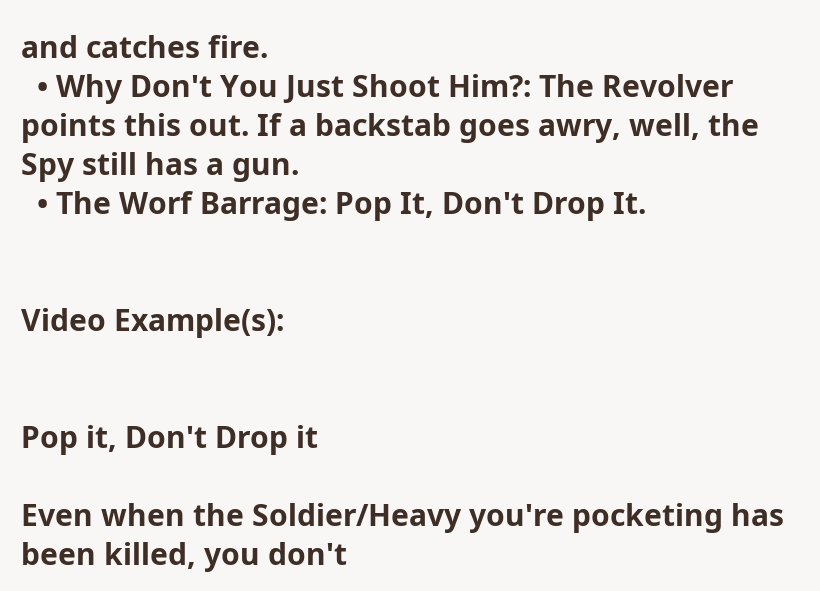and catches fire.
  • Why Don't You Just Shoot Him?: The Revolver points this out. If a backstab goes awry, well, the Spy still has a gun.
  • The Worf Barrage: Pop It, Don't Drop It.


Video Example(s):


Pop it, Don't Drop it

Even when the Soldier/Heavy you're pocketing has been killed, you don't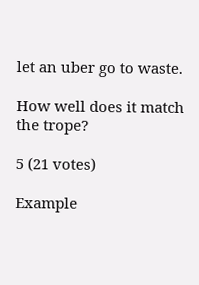let an uber go to waste.

How well does it match the trope?

5 (21 votes)

Example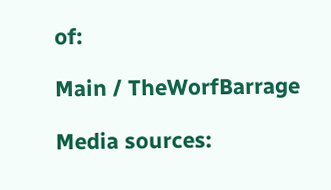of:

Main / TheWorfBarrage

Media sources: